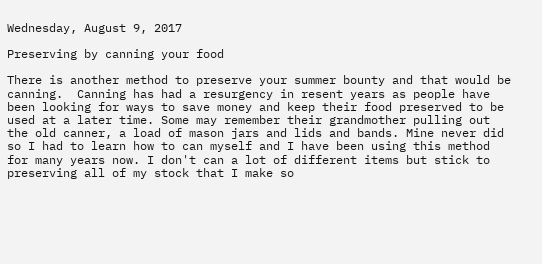Wednesday, August 9, 2017

Preserving by canning your food

There is another method to preserve your summer bounty and that would be canning.  Canning has had a resurgency in resent years as people have been looking for ways to save money and keep their food preserved to be used at a later time. Some may remember their grandmother pulling out the old canner, a load of mason jars and lids and bands. Mine never did so I had to learn how to can myself and I have been using this method for many years now. I don't can a lot of different items but stick to preserving all of my stock that I make so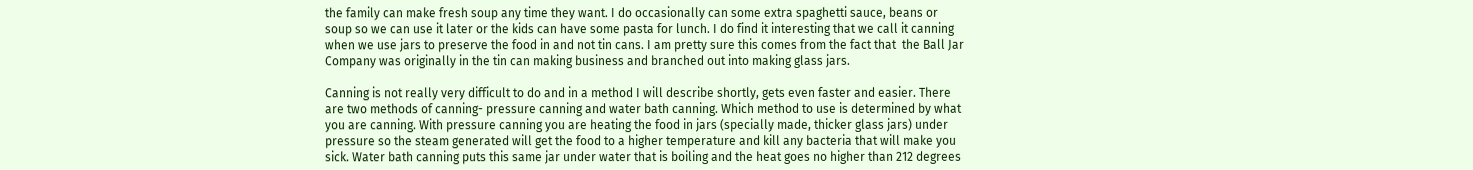the family can make fresh soup any time they want. I do occasionally can some extra spaghetti sauce, beans or soup so we can use it later or the kids can have some pasta for lunch. I do find it interesting that we call it canning when we use jars to preserve the food in and not tin cans. I am pretty sure this comes from the fact that  the Ball Jar Company was originally in the tin can making business and branched out into making glass jars.

Canning is not really very difficult to do and in a method I will describe shortly, gets even faster and easier. There are two methods of canning- pressure canning and water bath canning. Which method to use is determined by what you are canning. With pressure canning you are heating the food in jars (specially made, thicker glass jars) under pressure so the steam generated will get the food to a higher temperature and kill any bacteria that will make you sick. Water bath canning puts this same jar under water that is boiling and the heat goes no higher than 212 degrees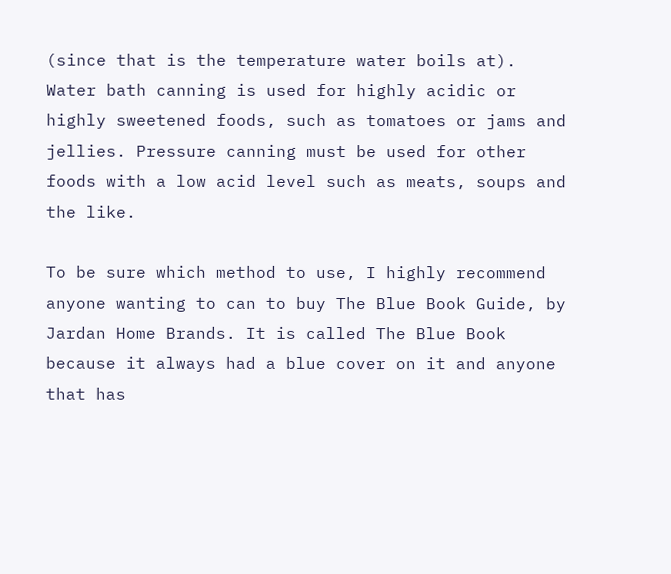(since that is the temperature water boils at). Water bath canning is used for highly acidic or highly sweetened foods, such as tomatoes or jams and jellies. Pressure canning must be used for other foods with a low acid level such as meats, soups and the like.

To be sure which method to use, I highly recommend anyone wanting to can to buy The Blue Book Guide, by Jardan Home Brands. It is called The Blue Book because it always had a blue cover on it and anyone that has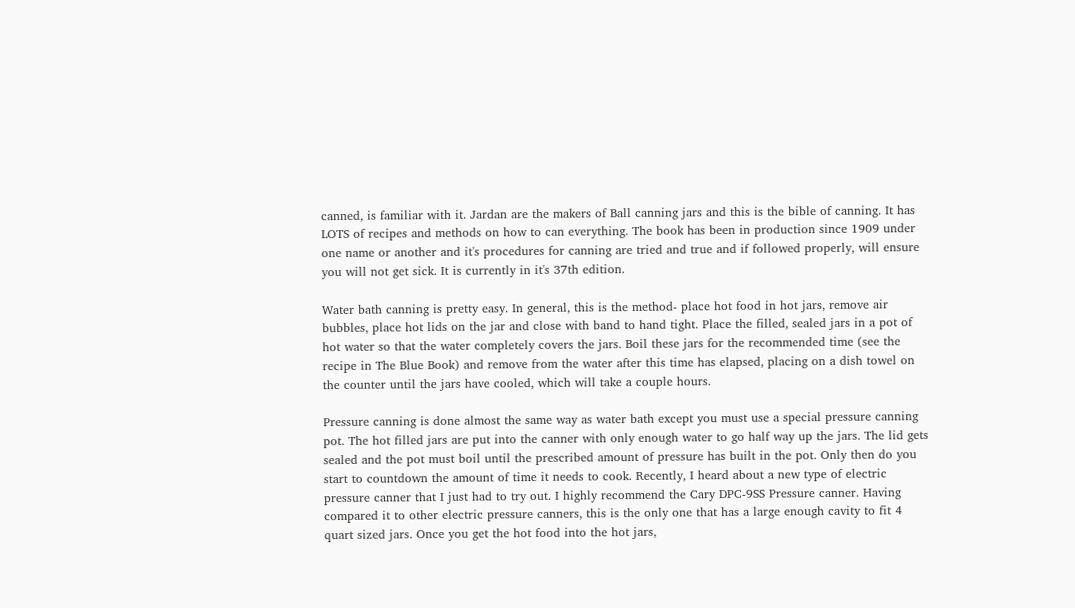canned, is familiar with it. Jardan are the makers of Ball canning jars and this is the bible of canning. It has LOTS of recipes and methods on how to can everything. The book has been in production since 1909 under one name or another and it's procedures for canning are tried and true and if followed properly, will ensure you will not get sick. It is currently in it's 37th edition.

Water bath canning is pretty easy. In general, this is the method- place hot food in hot jars, remove air bubbles, place hot lids on the jar and close with band to hand tight. Place the filled, sealed jars in a pot of hot water so that the water completely covers the jars. Boil these jars for the recommended time (see the recipe in The Blue Book) and remove from the water after this time has elapsed, placing on a dish towel on the counter until the jars have cooled, which will take a couple hours.

Pressure canning is done almost the same way as water bath except you must use a special pressure canning pot. The hot filled jars are put into the canner with only enough water to go half way up the jars. The lid gets sealed and the pot must boil until the prescribed amount of pressure has built in the pot. Only then do you start to countdown the amount of time it needs to cook. Recently, I heard about a new type of electric pressure canner that I just had to try out. I highly recommend the Cary DPC-9SS Pressure canner. Having compared it to other electric pressure canners, this is the only one that has a large enough cavity to fit 4 quart sized jars. Once you get the hot food into the hot jars,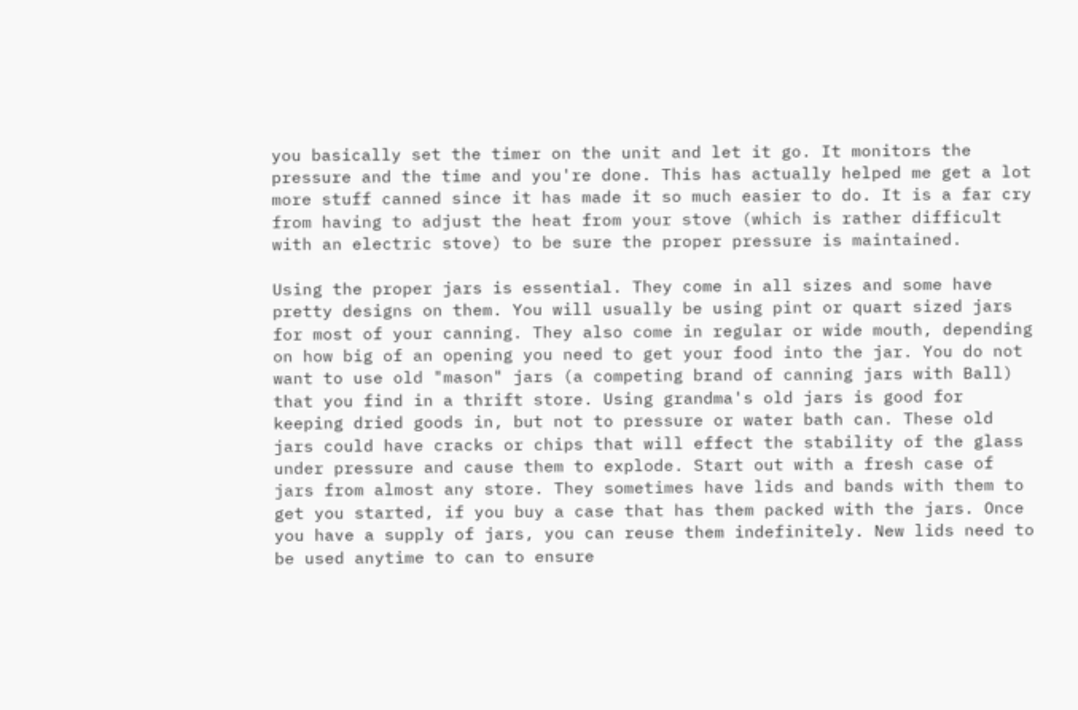you basically set the timer on the unit and let it go. It monitors the pressure and the time and you're done. This has actually helped me get a lot more stuff canned since it has made it so much easier to do. It is a far cry from having to adjust the heat from your stove (which is rather difficult with an electric stove) to be sure the proper pressure is maintained.

Using the proper jars is essential. They come in all sizes and some have pretty designs on them. You will usually be using pint or quart sized jars for most of your canning. They also come in regular or wide mouth, depending on how big of an opening you need to get your food into the jar. You do not want to use old "mason" jars (a competing brand of canning jars with Ball) that you find in a thrift store. Using grandma's old jars is good for keeping dried goods in, but not to pressure or water bath can. These old jars could have cracks or chips that will effect the stability of the glass under pressure and cause them to explode. Start out with a fresh case of jars from almost any store. They sometimes have lids and bands with them to get you started, if you buy a case that has them packed with the jars. Once you have a supply of jars, you can reuse them indefinitely. New lids need to be used anytime to can to ensure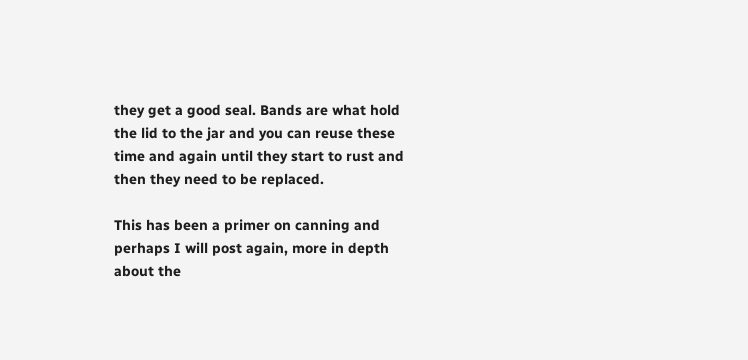they get a good seal. Bands are what hold the lid to the jar and you can reuse these time and again until they start to rust and then they need to be replaced.

This has been a primer on canning and perhaps I will post again, more in depth about the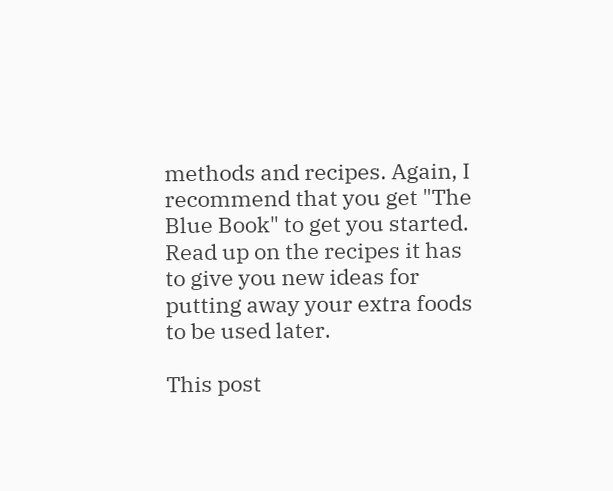methods and recipes. Again, I recommend that you get "The Blue Book" to get you started. Read up on the recipes it has to give you new ideas for putting away your extra foods to be used later.

This post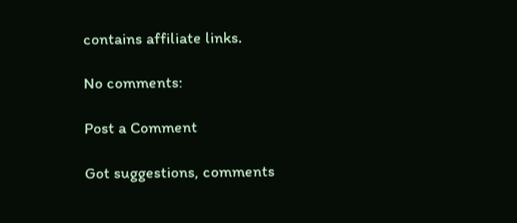contains affiliate links.

No comments:

Post a Comment

Got suggestions, comments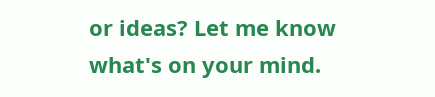or ideas? Let me know what's on your mind.